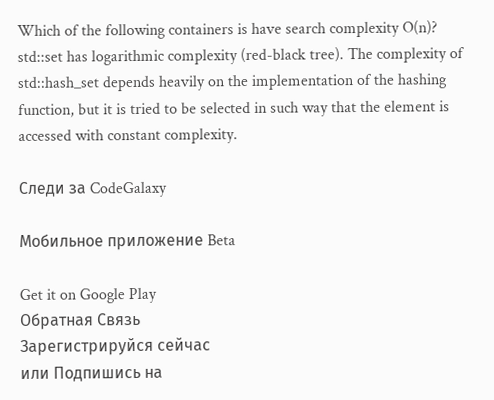Which of the following containers is have search complexity O(n)?
std::set has logarithmic complexity (red-black tree). The complexity of std::hash_set depends heavily on the implementation of the hashing function, but it is tried to be selected in such way that the element is accessed with constant complexity.

Следи за CodeGalaxy

Мобильное приложение Beta

Get it on Google Play
Обратная Связь
Зарегистрируйся сейчас
или Подпишись на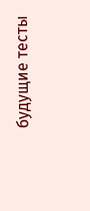будущие тесты